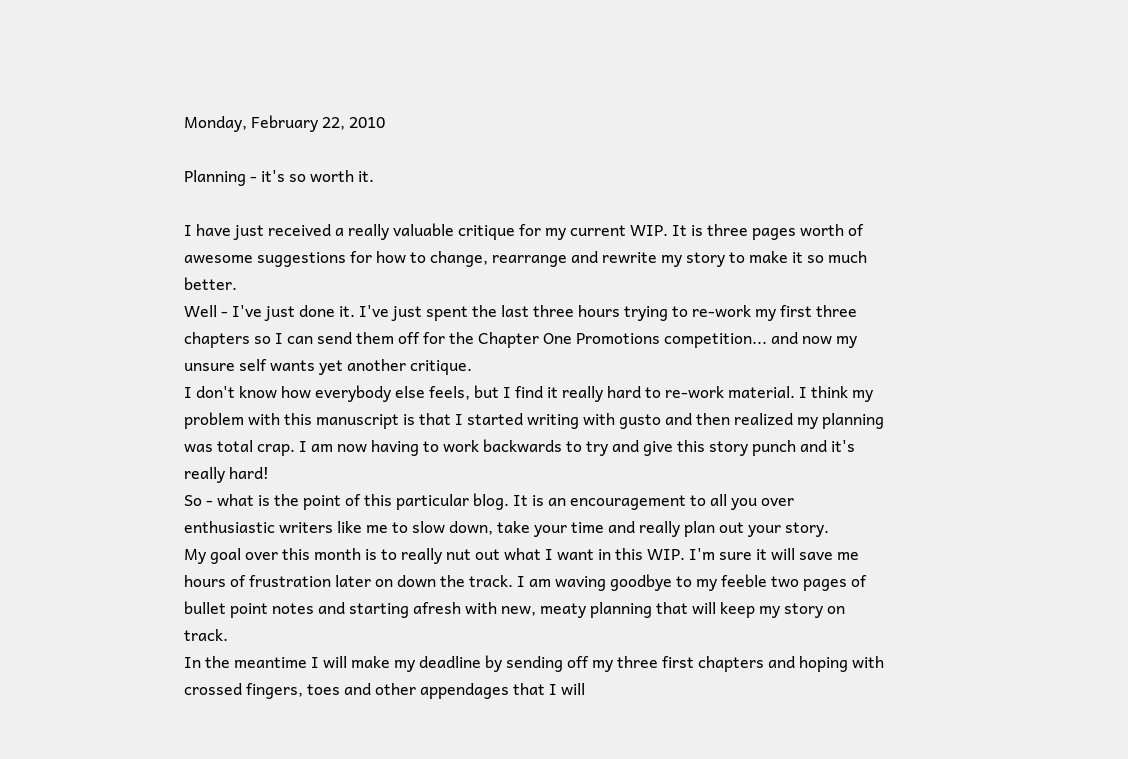Monday, February 22, 2010

Planning - it's so worth it.

I have just received a really valuable critique for my current WIP. It is three pages worth of awesome suggestions for how to change, rearrange and rewrite my story to make it so much better.
Well - I've just done it. I've just spent the last three hours trying to re-work my first three chapters so I can send them off for the Chapter One Promotions competition... and now my unsure self wants yet another critique.
I don't know how everybody else feels, but I find it really hard to re-work material. I think my problem with this manuscript is that I started writing with gusto and then realized my planning was total crap. I am now having to work backwards to try and give this story punch and it's really hard!
So - what is the point of this particular blog. It is an encouragement to all you over enthusiastic writers like me to slow down, take your time and really plan out your story.
My goal over this month is to really nut out what I want in this WIP. I'm sure it will save me hours of frustration later on down the track. I am waving goodbye to my feeble two pages of bullet point notes and starting afresh with new, meaty planning that will keep my story on track.
In the meantime I will make my deadline by sending off my three first chapters and hoping with crossed fingers, toes and other appendages that I will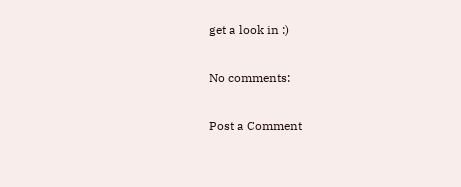get a look in :)

No comments:

Post a Comment